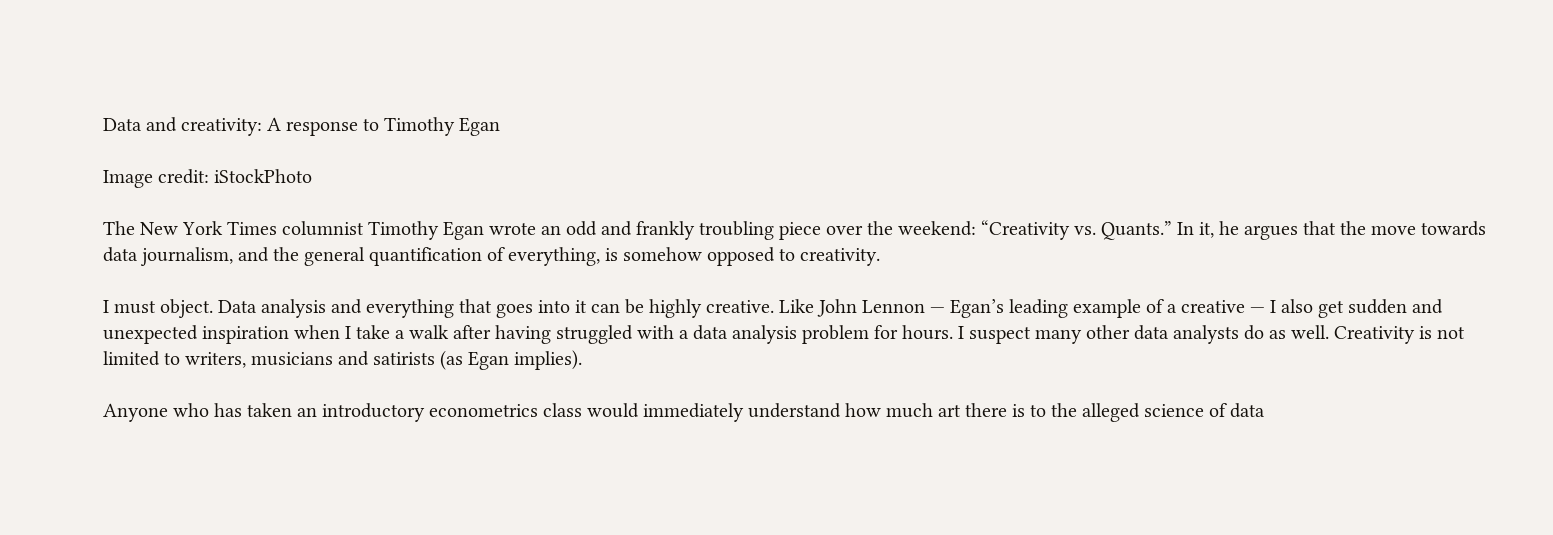Data and creativity: A response to Timothy Egan

Image credit: iStockPhoto

The New York Times columnist Timothy Egan wrote an odd and frankly troubling piece over the weekend: “Creativity vs. Quants.” In it, he argues that the move towards data journalism, and the general quantification of everything, is somehow opposed to creativity.

I must object. Data analysis and everything that goes into it can be highly creative. Like John Lennon — Egan’s leading example of a creative — I also get sudden and unexpected inspiration when I take a walk after having struggled with a data analysis problem for hours. I suspect many other data analysts do as well. Creativity is not limited to writers, musicians and satirists (as Egan implies).

Anyone who has taken an introductory econometrics class would immediately understand how much art there is to the alleged science of data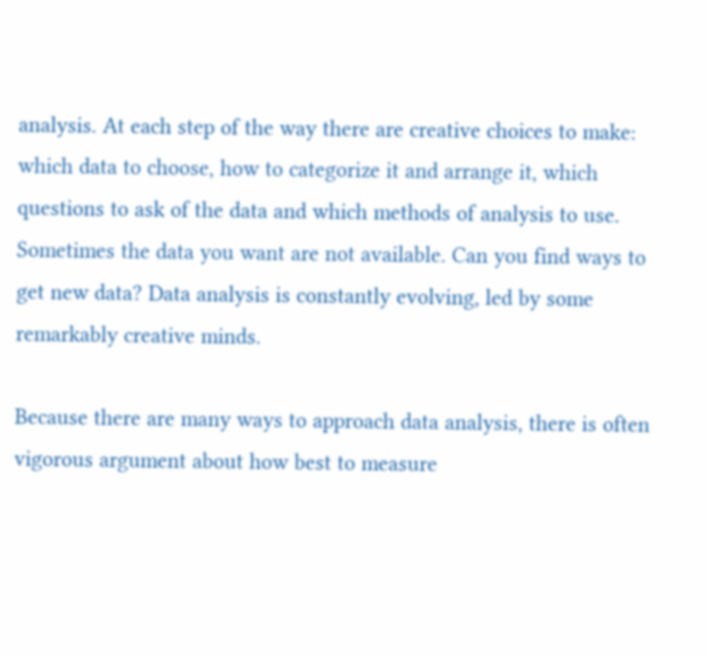analysis. At each step of the way there are creative choices to make: which data to choose, how to categorize it and arrange it, which questions to ask of the data and which methods of analysis to use. Sometimes the data you want are not available. Can you find ways to get new data? Data analysis is constantly evolving, led by some remarkably creative minds.

Because there are many ways to approach data analysis, there is often vigorous argument about how best to measure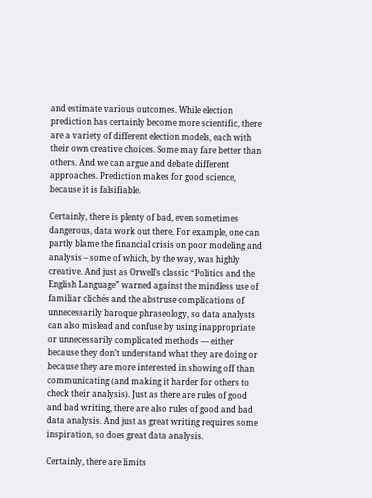and estimate various outcomes. While election prediction has certainly become more scientific, there are a variety of different election models, each with their own creative choices. Some may fare better than others. And we can argue and debate different approaches. Prediction makes for good science, because it is falsifiable.

Certainly, there is plenty of bad, even sometimes dangerous, data work out there. For example, one can partly blame the financial crisis on poor modeling and analysis – some of which, by the way, was highly creative. And just as Orwell’s classic “Politics and the English Language” warned against the mindless use of familiar clichés and the abstruse complications of unnecessarily baroque phraseology, so data analysts can also mislead and confuse by using inappropriate or unnecessarily complicated methods — either because they don’t understand what they are doing or because they are more interested in showing off than communicating (and making it harder for others to check their analysis). Just as there are rules of good and bad writing, there are also rules of good and bad data analysis. And just as great writing requires some inspiration, so does great data analysis.

Certainly, there are limits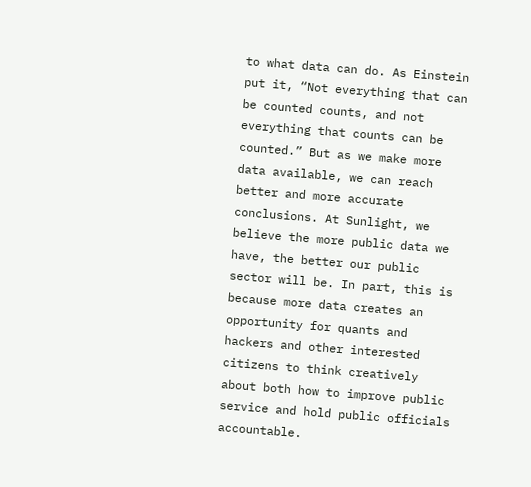to what data can do. As Einstein put it, “Not everything that can be counted counts, and not everything that counts can be counted.” But as we make more data available, we can reach better and more accurate conclusions. At Sunlight, we believe the more public data we have, the better our public sector will be. In part, this is because more data creates an opportunity for quants and hackers and other interested citizens to think creatively about both how to improve public service and hold public officials accountable.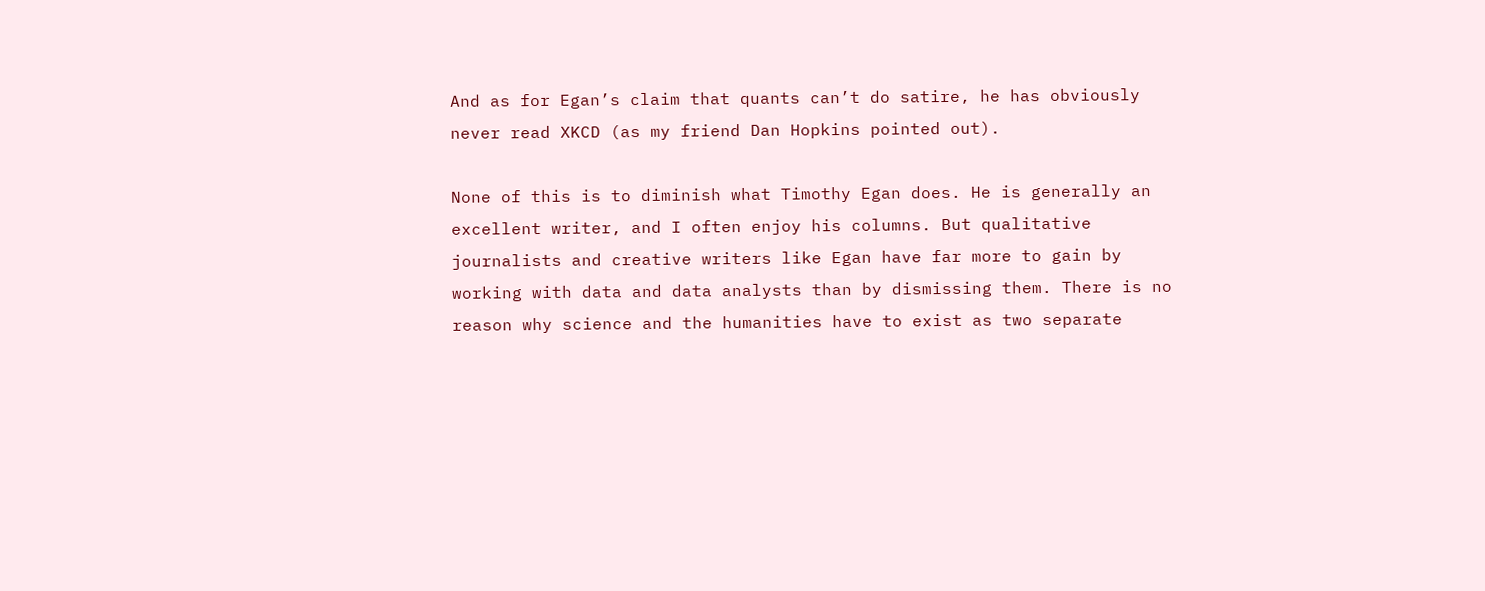And as for Egan’s claim that quants can’t do satire, he has obviously never read XKCD (as my friend Dan Hopkins pointed out).

None of this is to diminish what Timothy Egan does. He is generally an excellent writer, and I often enjoy his columns. But qualitative journalists and creative writers like Egan have far more to gain by working with data and data analysts than by dismissing them. There is no reason why science and the humanities have to exist as two separate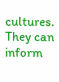cultures. They can inform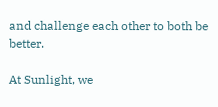and challenge each other to both be better.

At Sunlight, we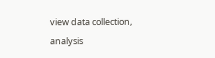view data collection, analysis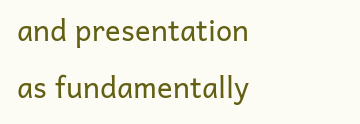and presentation as fundamentally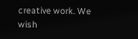creative work. We wish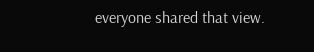everyone shared that view.